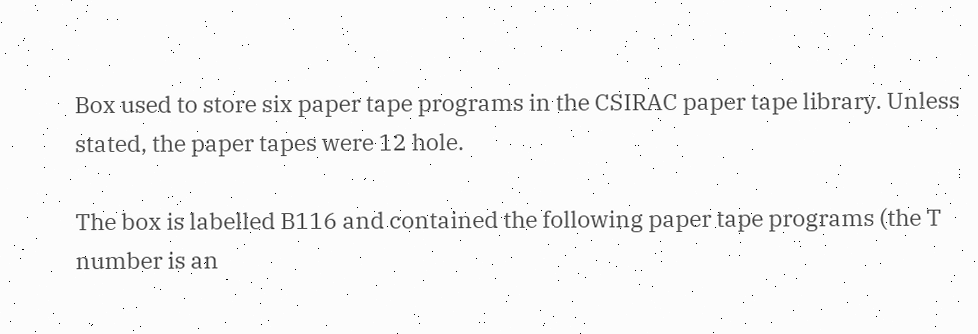Box used to store six paper tape programs in the CSIRAC paper tape library. Unless stated, the paper tapes were 12 hole.

The box is labelled B116 and contained the following paper tape programs (the T number is an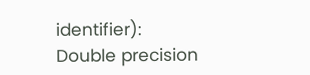identifier):
Double precision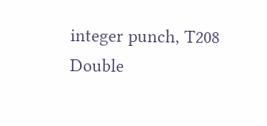integer punch, T208
Double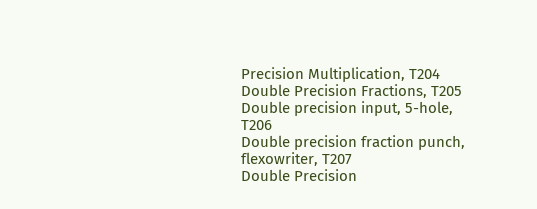Precision Multiplication, T204
Double Precision Fractions, T205
Double precision input, 5-hole, T206
Double precision fraction punch, flexowriter, T207
Double Precision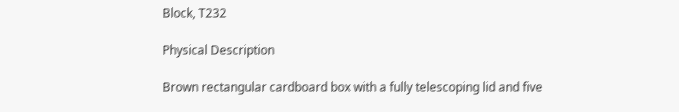Block, T232

Physical Description

Brown rectangular cardboard box with a fully telescoping lid and five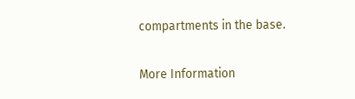compartments in the base.

More Information